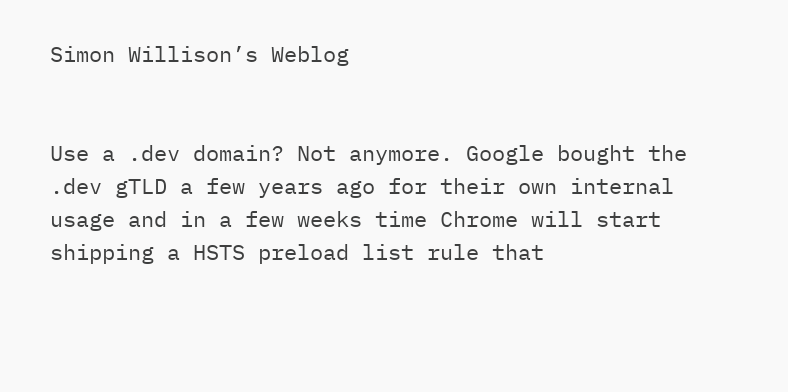Simon Willison’s Weblog


Use a .dev domain? Not anymore. Google bought the .dev gTLD a few years ago for their own internal usage and in a few weeks time Chrome will start shipping a HSTS preload list rule that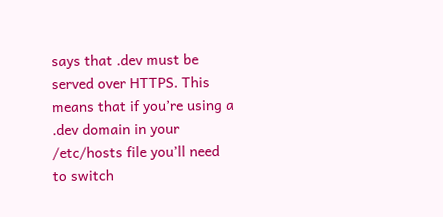says that .dev must be served over HTTPS. This means that if you’re using a .dev domain in your /etc/hosts file you’ll need to switch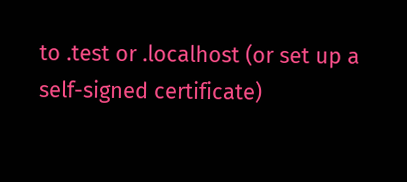to .test or .localhost (or set up a self-signed certificate)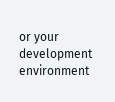or your development environment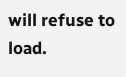will refuse to load.